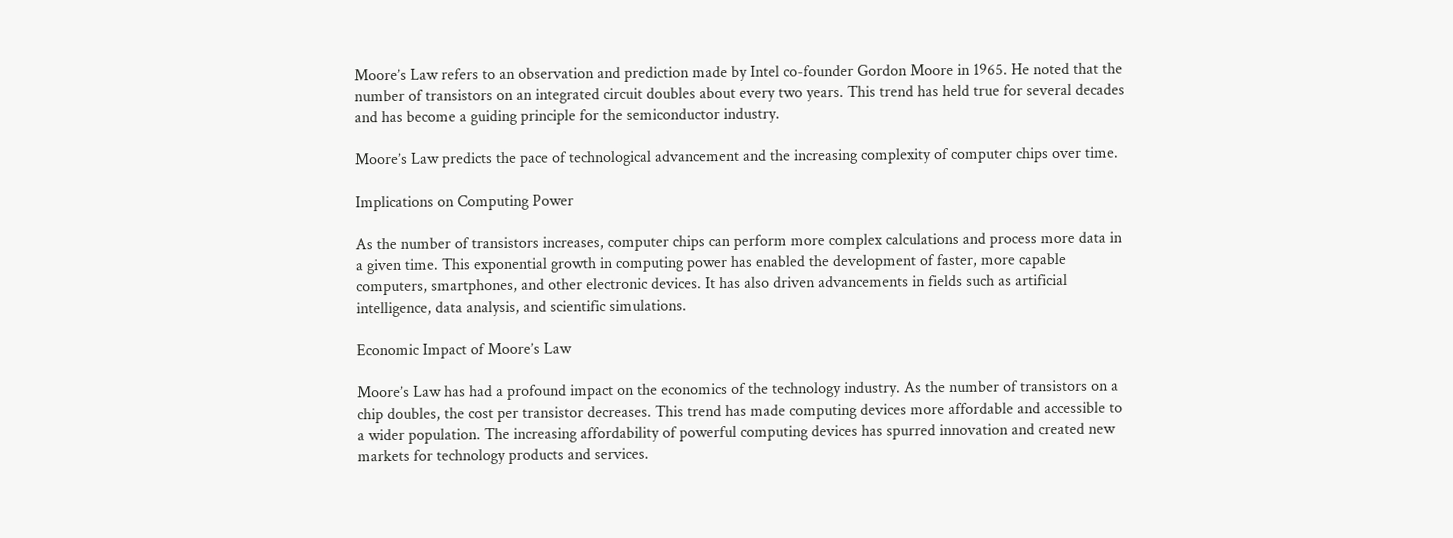Moore’s Law refers to an observation and prediction made by Intel co-founder Gordon Moore in 1965. He noted that the number of transistors on an integrated circuit doubles about every two years. This trend has held true for several decades and has become a guiding principle for the semiconductor industry.

Moore’s Law predicts the pace of technological advancement and the increasing complexity of computer chips over time.

Implications on Computing Power

As the number of transistors increases, computer chips can perform more complex calculations and process more data in a given time. This exponential growth in computing power has enabled the development of faster, more capable computers, smartphones, and other electronic devices. It has also driven advancements in fields such as artificial intelligence, data analysis, and scientific simulations.

Economic Impact of Moore’s Law

Moore’s Law has had a profound impact on the economics of the technology industry. As the number of transistors on a chip doubles, the cost per transistor decreases. This trend has made computing devices more affordable and accessible to a wider population. The increasing affordability of powerful computing devices has spurred innovation and created new markets for technology products and services.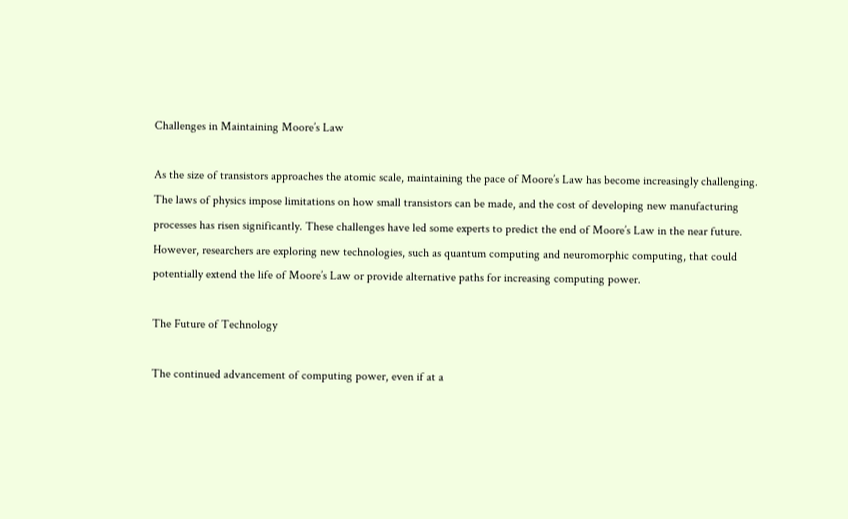Challenges in Maintaining Moore’s Law

As the size of transistors approaches the atomic scale, maintaining the pace of Moore’s Law has become increasingly challenging. The laws of physics impose limitations on how small transistors can be made, and the cost of developing new manufacturing processes has risen significantly. These challenges have led some experts to predict the end of Moore’s Law in the near future. However, researchers are exploring new technologies, such as quantum computing and neuromorphic computing, that could potentially extend the life of Moore’s Law or provide alternative paths for increasing computing power.

The Future of Technology

The continued advancement of computing power, even if at a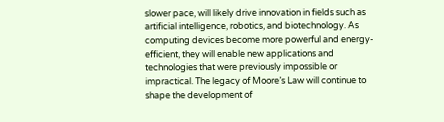slower pace, will likely drive innovation in fields such as artificial intelligence, robotics, and biotechnology. As computing devices become more powerful and energy-efficient, they will enable new applications and technologies that were previously impossible or impractical. The legacy of Moore’s Law will continue to shape the development of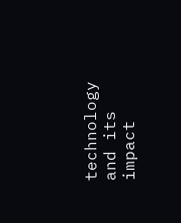technology and its impact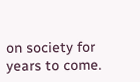on society for years to come.